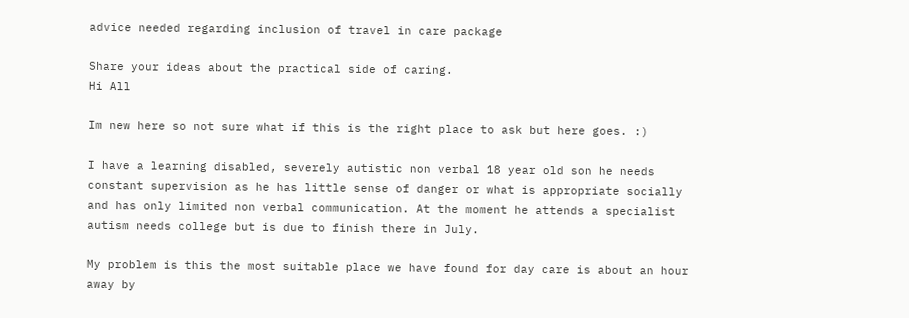advice needed regarding inclusion of travel in care package

Share your ideas about the practical side of caring.
Hi All

Im new here so not sure what if this is the right place to ask but here goes. :)

I have a learning disabled, severely autistic non verbal 18 year old son he needs constant supervision as he has little sense of danger or what is appropriate socially and has only limited non verbal communication. At the moment he attends a specialist autism needs college but is due to finish there in July.

My problem is this the most suitable place we have found for day care is about an hour away by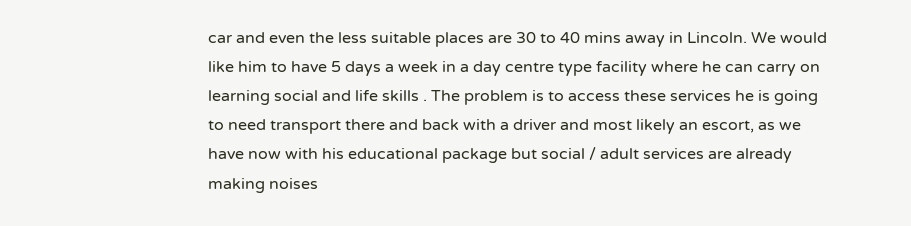car and even the less suitable places are 30 to 40 mins away in Lincoln. We would like him to have 5 days a week in a day centre type facility where he can carry on learning social and life skills . The problem is to access these services he is going to need transport there and back with a driver and most likely an escort, as we have now with his educational package but social / adult services are already making noises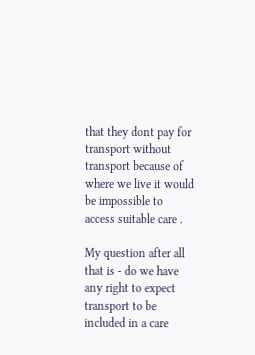that they dont pay for transport without transport because of where we live it would be impossible to access suitable care .

My question after all that is - do we have any right to expect transport to be included in a care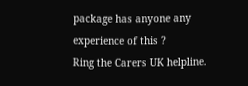package has anyone any experience of this ?
Ring the Carers UK helpline.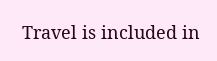Travel is included in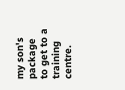my son's package to get to a training centre.